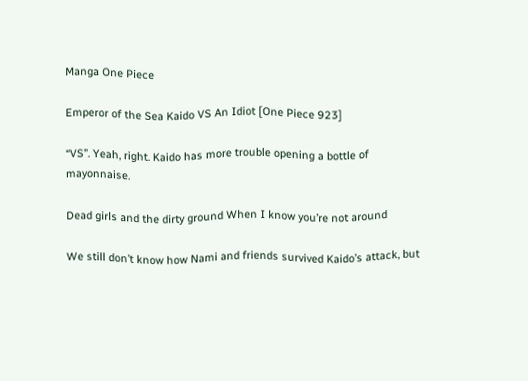Manga One Piece

Emperor of the Sea Kaido VS An Idiot [One Piece 923]

“VS”. Yeah, right. Kaido has more trouble opening a bottle of mayonnaise.

Dead girls and the dirty ground When I know you’re not around

We still don’t know how Nami and friends survived Kaido’s attack, but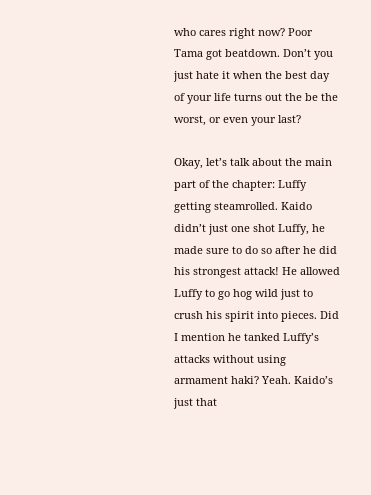who cares right now? Poor Tama got beatdown. Don’t you just hate it when the best day of your life turns out the be the worst, or even your last?

Okay, let’s talk about the main part of the chapter: Luffy getting steamrolled. Kaido didn’t just one shot Luffy, he made sure to do so after he did his strongest attack! He allowed Luffy to go hog wild just to crush his spirit into pieces. Did I mention he tanked Luffy’s attacks without using armament haki? Yeah. Kaido’s just that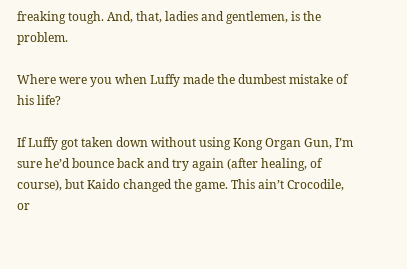freaking tough. And, that, ladies and gentlemen, is the problem.

Where were you when Luffy made the dumbest mistake of his life?

If Luffy got taken down without using Kong Organ Gun, I’m sure he’d bounce back and try again (after healing, of course), but Kaido changed the game. This ain’t Crocodile, or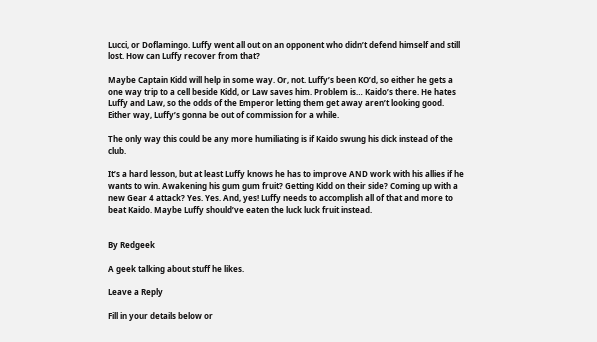Lucci, or Doflamingo. Luffy went all out on an opponent who didn’t defend himself and still lost. How can Luffy recover from that?

Maybe Captain Kidd will help in some way. Or, not. Luffy’s been KO’d, so either he gets a one way trip to a cell beside Kidd, or Law saves him. Problem is… Kaido’s there. He hates Luffy and Law, so the odds of the Emperor letting them get away aren’t looking good. Either way, Luffy’s gonna be out of commission for a while.

The only way this could be any more humiliating is if Kaido swung his dick instead of the club.

It’s a hard lesson, but at least Luffy knows he has to improve AND work with his allies if he wants to win. Awakening his gum gum fruit? Getting Kidd on their side? Coming up with a new Gear 4 attack? Yes. Yes. And, yes! Luffy needs to accomplish all of that and more to beat Kaido. Maybe Luffy should’ve eaten the luck luck fruit instead.


By Redgeek

A geek talking about stuff he likes.

Leave a Reply

Fill in your details below or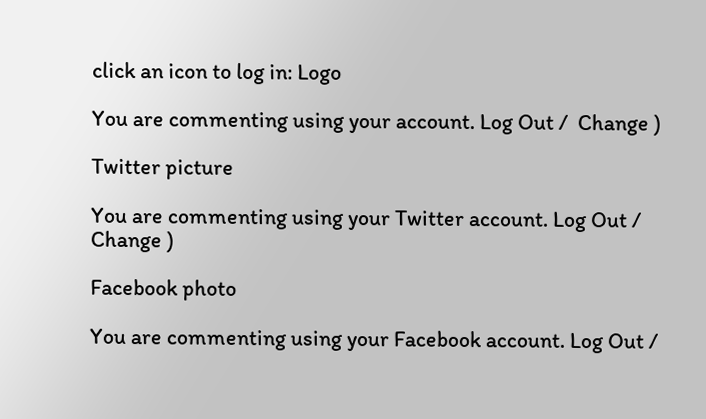click an icon to log in: Logo

You are commenting using your account. Log Out /  Change )

Twitter picture

You are commenting using your Twitter account. Log Out /  Change )

Facebook photo

You are commenting using your Facebook account. Log Out /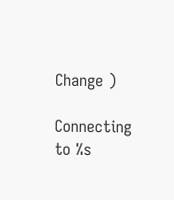Change )

Connecting to %s